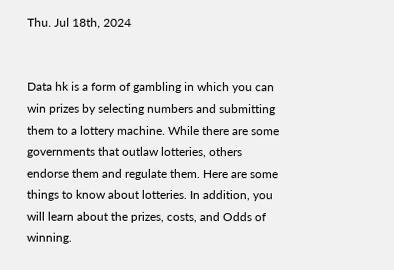Thu. Jul 18th, 2024


Data hk is a form of gambling in which you can win prizes by selecting numbers and submitting them to a lottery machine. While there are some governments that outlaw lotteries, others endorse them and regulate them. Here are some things to know about lotteries. In addition, you will learn about the prizes, costs, and Odds of winning.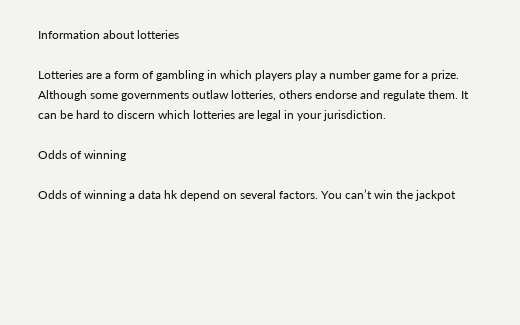Information about lotteries

Lotteries are a form of gambling in which players play a number game for a prize. Although some governments outlaw lotteries, others endorse and regulate them. It can be hard to discern which lotteries are legal in your jurisdiction.

Odds of winning

Odds of winning a data hk depend on several factors. You can’t win the jackpot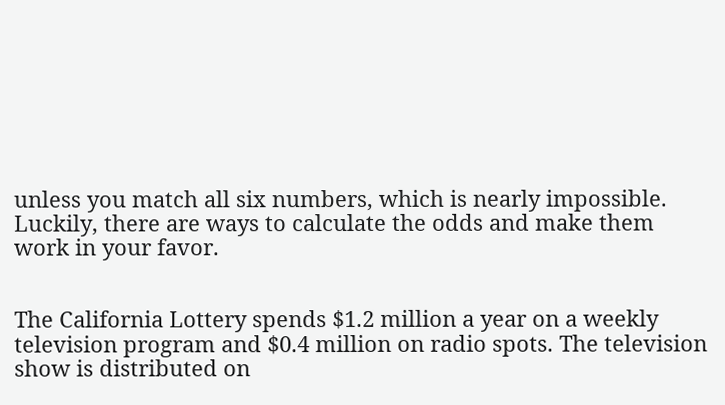unless you match all six numbers, which is nearly impossible. Luckily, there are ways to calculate the odds and make them work in your favor.


The California Lottery spends $1.2 million a year on a weekly television program and $0.4 million on radio spots. The television show is distributed on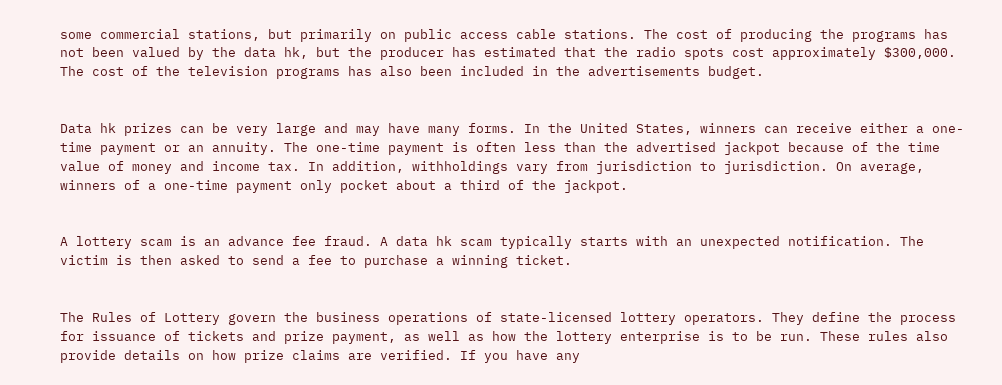some commercial stations, but primarily on public access cable stations. The cost of producing the programs has not been valued by the data hk, but the producer has estimated that the radio spots cost approximately $300,000. The cost of the television programs has also been included in the advertisements budget.


Data hk prizes can be very large and may have many forms. In the United States, winners can receive either a one-time payment or an annuity. The one-time payment is often less than the advertised jackpot because of the time value of money and income tax. In addition, withholdings vary from jurisdiction to jurisdiction. On average, winners of a one-time payment only pocket about a third of the jackpot.


A lottery scam is an advance fee fraud. A data hk scam typically starts with an unexpected notification. The victim is then asked to send a fee to purchase a winning ticket.


The Rules of Lottery govern the business operations of state-licensed lottery operators. They define the process for issuance of tickets and prize payment, as well as how the lottery enterprise is to be run. These rules also provide details on how prize claims are verified. If you have any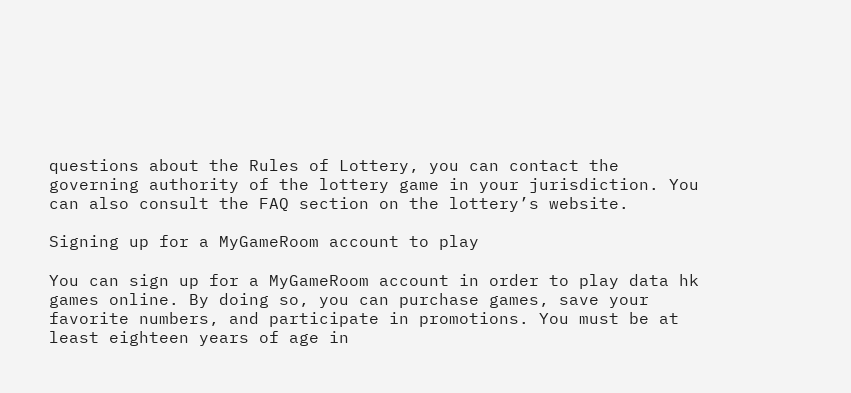questions about the Rules of Lottery, you can contact the governing authority of the lottery game in your jurisdiction. You can also consult the FAQ section on the lottery’s website.

Signing up for a MyGameRoom account to play

You can sign up for a MyGameRoom account in order to play data hk games online. By doing so, you can purchase games, save your favorite numbers, and participate in promotions. You must be at least eighteen years of age in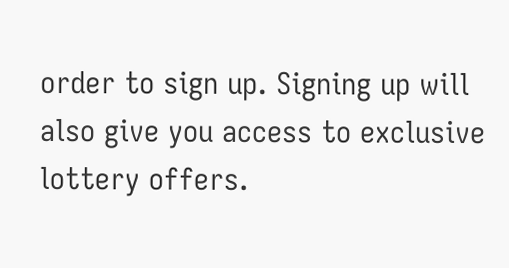order to sign up. Signing up will also give you access to exclusive lottery offers.